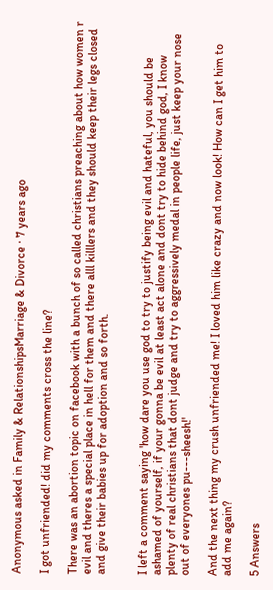Anonymous asked in Family & RelationshipsMarriage & Divorce · 7 years ago

I got unfriended! did my comments cross the line?

There was an abortion topic on facebook with a bunch of so called christians preaching about how women r evil and theres a special place in hell for them and there alll killlers and they should keep their legs closed and give their babies up for adoption and so forth.


I left a comment saying 'how dare you use god to try to justify being evil and hateful, you should be ashamed of yourself, if your gonna be evil at least act alone and dont try to hide behind god, I know plenty of real christians that dont judge and try to aggressively medal in people life, just keep your nose out of everyones pu---sheesh!'

And the next thing my crush unfriended me! I loved him like crazy and now look! How can I get him to add me again?

5 Answers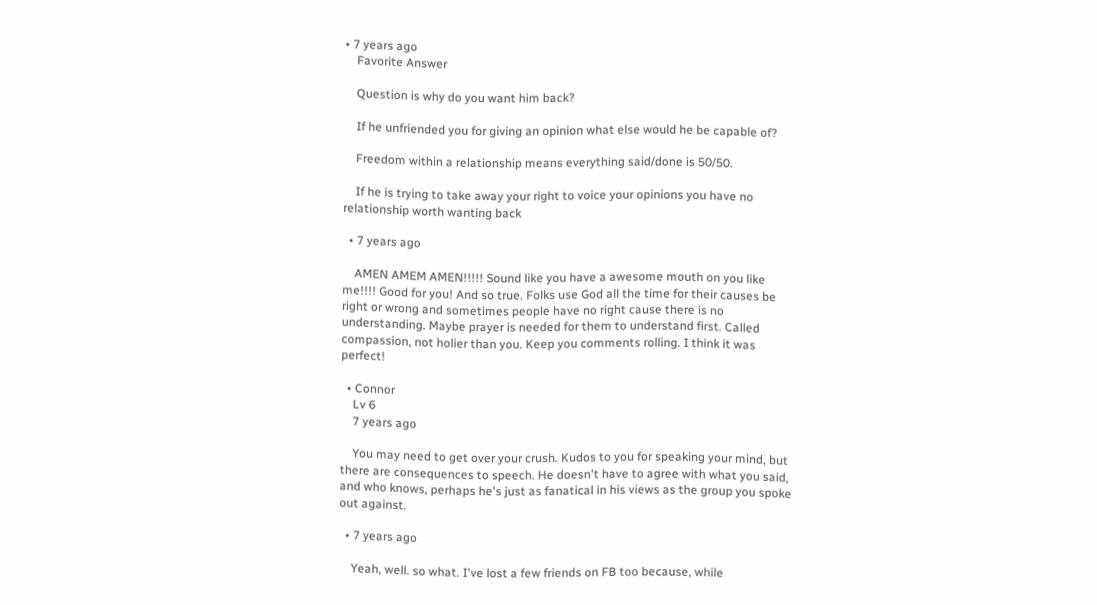• 7 years ago
    Favorite Answer

    Question is why do you want him back?

    If he unfriended you for giving an opinion what else would he be capable of?

    Freedom within a relationship means everything said/done is 50/50.

    If he is trying to take away your right to voice your opinions you have no relationship worth wanting back

  • 7 years ago

    AMEN AMEM AMEN!!!!! Sound like you have a awesome mouth on you like me!!!! Good for you! And so true. Folks use God all the time for their causes be right or wrong and sometimes people have no right cause there is no understanding. Maybe prayer is needed for them to understand first. Called compassion, not holier than you. Keep you comments rolling. I think it was perfect!

  • Connor
    Lv 6
    7 years ago

    You may need to get over your crush. Kudos to you for speaking your mind, but there are consequences to speech. He doesn't have to agree with what you said, and who knows, perhaps he's just as fanatical in his views as the group you spoke out against.

  • 7 years ago

    Yeah, well. so what. I've lost a few friends on FB too because, while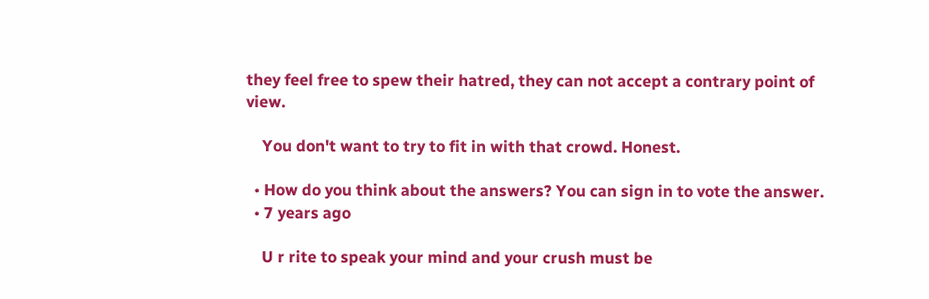they feel free to spew their hatred, they can not accept a contrary point of view.

    You don't want to try to fit in with that crowd. Honest.

  • How do you think about the answers? You can sign in to vote the answer.
  • 7 years ago

    U r rite to speak your mind and your crush must be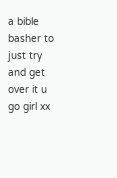a bible basher to just try and get over it u go girl xx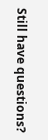Still have questions?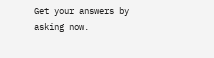Get your answers by asking now.